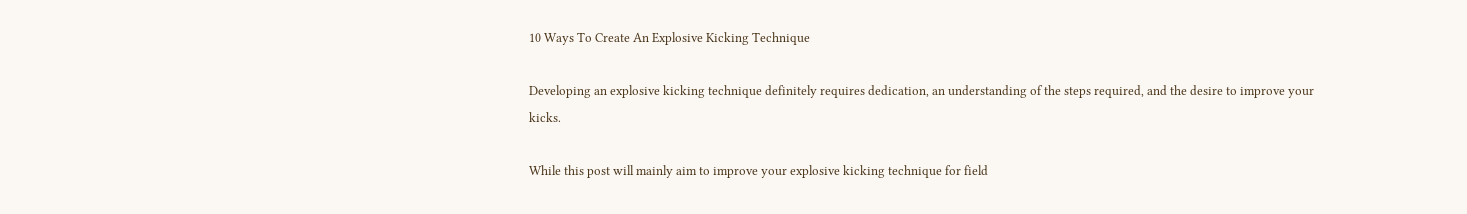10 Ways To Create An Explosive Kicking Technique

Developing an explosive kicking technique definitely requires dedication, an understanding of the steps required, and the desire to improve your kicks.

While this post will mainly aim to improve your explosive kicking technique for field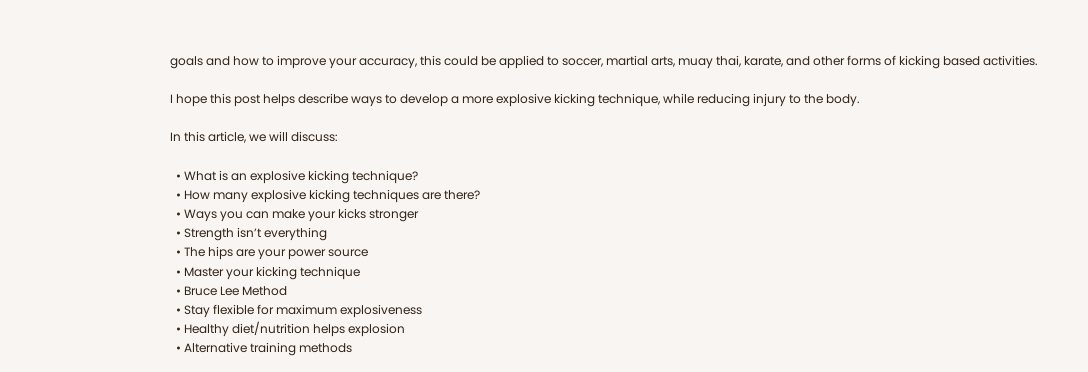goals and how to improve your accuracy, this could be applied to soccer, martial arts, muay thai, karate, and other forms of kicking based activities.

I hope this post helps describe ways to develop a more explosive kicking technique, while reducing injury to the body.

In this article, we will discuss:

  • What is an explosive kicking technique?
  • How many explosive kicking techniques are there?
  • Ways you can make your kicks stronger
  • Strength isn’t everything
  • The hips are your power source
  • Master your kicking technique
  • Bruce Lee Method
  • Stay flexible for maximum explosiveness
  • Healthy diet/nutrition helps explosion
  • Alternative training methods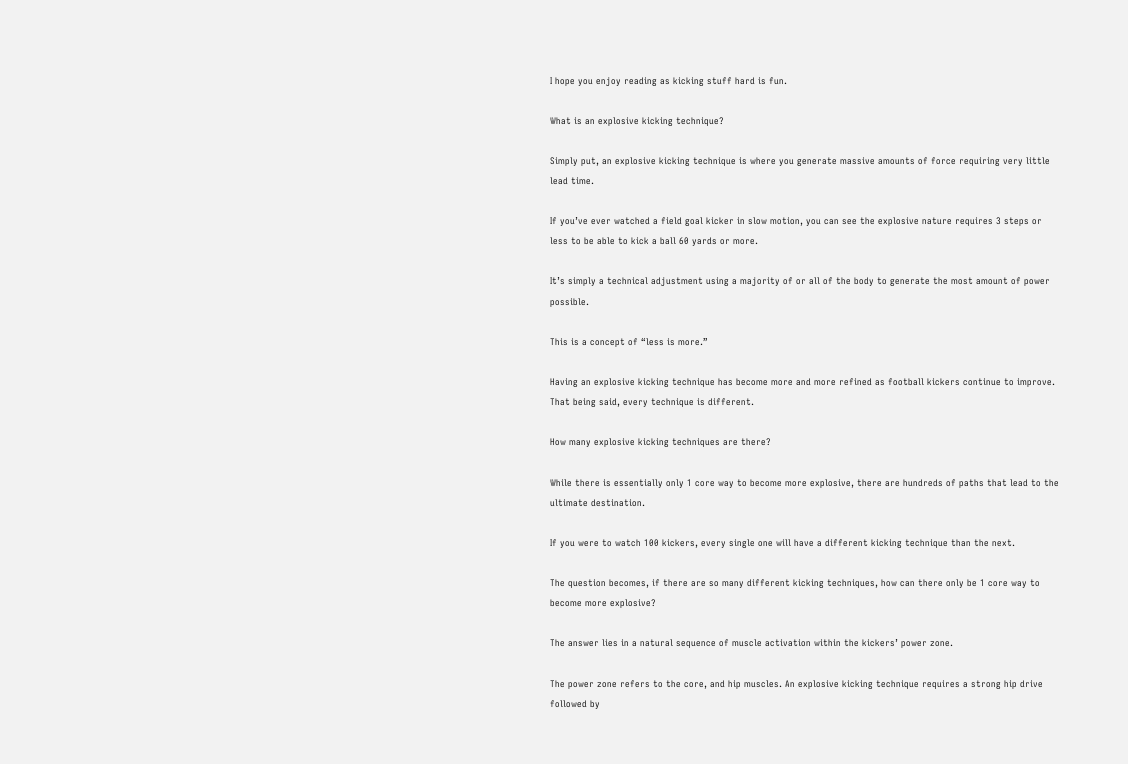I hope you enjoy reading as kicking stuff hard is fun.

What is an explosive kicking technique?

Simply put, an explosive kicking technique is where you generate massive amounts of force requiring very little lead time.

If you’ve ever watched a field goal kicker in slow motion, you can see the explosive nature requires 3 steps or less to be able to kick a ball 60 yards or more.

It’s simply a technical adjustment using a majority of or all of the body to generate the most amount of power possible.

This is a concept of “less is more.”

Having an explosive kicking technique has become more and more refined as football kickers continue to improve. That being said, every technique is different.

How many explosive kicking techniques are there?

While there is essentially only 1 core way to become more explosive, there are hundreds of paths that lead to the ultimate destination.

If you were to watch 100 kickers, every single one will have a different kicking technique than the next.

The question becomes, if there are so many different kicking techniques, how can there only be 1 core way to become more explosive?

The answer lies in a natural sequence of muscle activation within the kickers’ power zone.

The power zone refers to the core, and hip muscles. An explosive kicking technique requires a strong hip drive followed by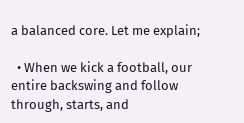a balanced core. Let me explain;

  • When we kick a football, our entire backswing and follow through, starts, and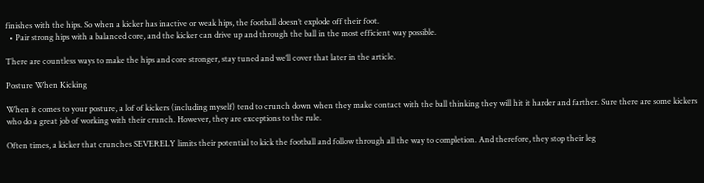finishes with the hips. So when a kicker has inactive or weak hips, the football doesn’t explode off their foot.
  • Pair strong hips with a balanced core, and the kicker can drive up and through the ball in the most efficient way possible.

There are countless ways to make the hips and core stronger, stay tuned and we’ll cover that later in the article.

Posture When Kicking

When it comes to your posture, a lof of kickers (including myself) tend to crunch down when they make contact with the ball thinking they will hit it harder and farther. Sure there are some kickers who do a great job of working with their crunch. However, they are exceptions to the rule.

Often times, a kicker that crunches SEVERELY limits their potential to kick the football and follow through all the way to completion. And therefore, they stop their leg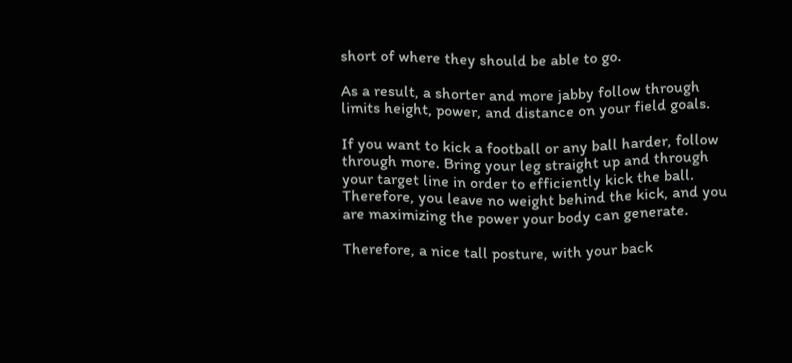short of where they should be able to go.

As a result, a shorter and more jabby follow through limits height, power, and distance on your field goals.

If you want to kick a football or any ball harder, follow through more. Bring your leg straight up and through your target line in order to efficiently kick the ball. Therefore, you leave no weight behind the kick, and you are maximizing the power your body can generate.

Therefore, a nice tall posture, with your back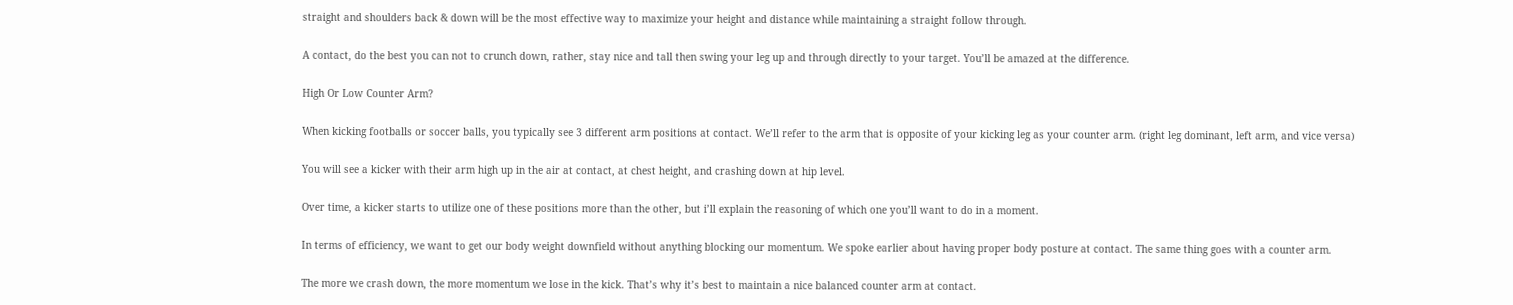straight and shoulders back & down will be the most effective way to maximize your height and distance while maintaining a straight follow through.

A contact, do the best you can not to crunch down, rather, stay nice and tall then swing your leg up and through directly to your target. You’ll be amazed at the difference.

High Or Low Counter Arm?

When kicking footballs or soccer balls, you typically see 3 different arm positions at contact. We’ll refer to the arm that is opposite of your kicking leg as your counter arm. (right leg dominant, left arm, and vice versa)

You will see a kicker with their arm high up in the air at contact, at chest height, and crashing down at hip level.

Over time, a kicker starts to utilize one of these positions more than the other, but i’ll explain the reasoning of which one you’ll want to do in a moment.

In terms of efficiency, we want to get our body weight downfield without anything blocking our momentum. We spoke earlier about having proper body posture at contact. The same thing goes with a counter arm.

The more we crash down, the more momentum we lose in the kick. That’s why it’s best to maintain a nice balanced counter arm at contact.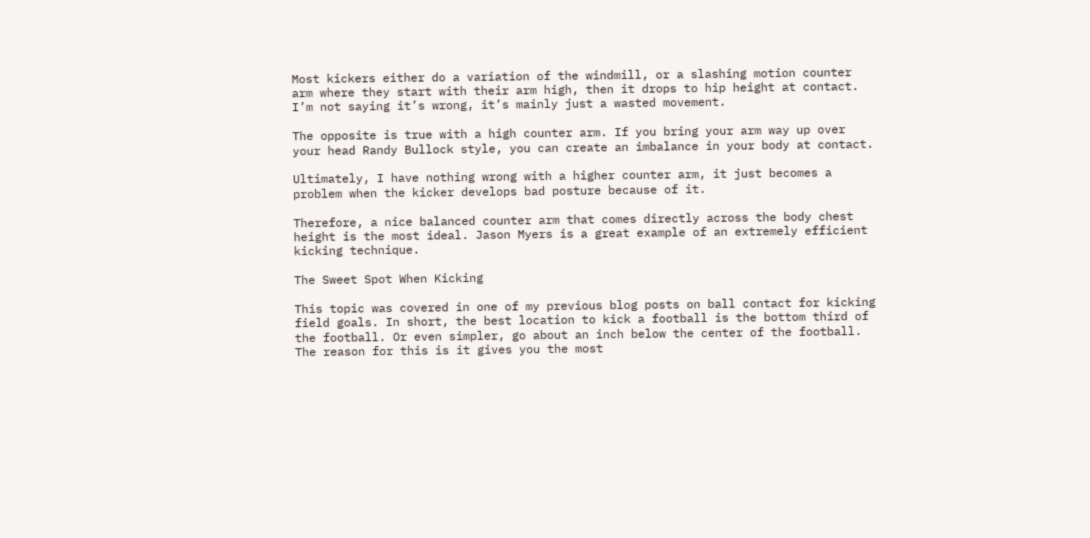Most kickers either do a variation of the windmill, or a slashing motion counter arm where they start with their arm high, then it drops to hip height at contact. I’m not saying it’s wrong, it’s mainly just a wasted movement.

The opposite is true with a high counter arm. If you bring your arm way up over your head Randy Bullock style, you can create an imbalance in your body at contact.

Ultimately, I have nothing wrong with a higher counter arm, it just becomes a problem when the kicker develops bad posture because of it.

Therefore, a nice balanced counter arm that comes directly across the body chest height is the most ideal. Jason Myers is a great example of an extremely efficient kicking technique.

The Sweet Spot When Kicking

This topic was covered in one of my previous blog posts on ball contact for kicking field goals. In short, the best location to kick a football is the bottom third of the football. Or even simpler, go about an inch below the center of the football. The reason for this is it gives you the most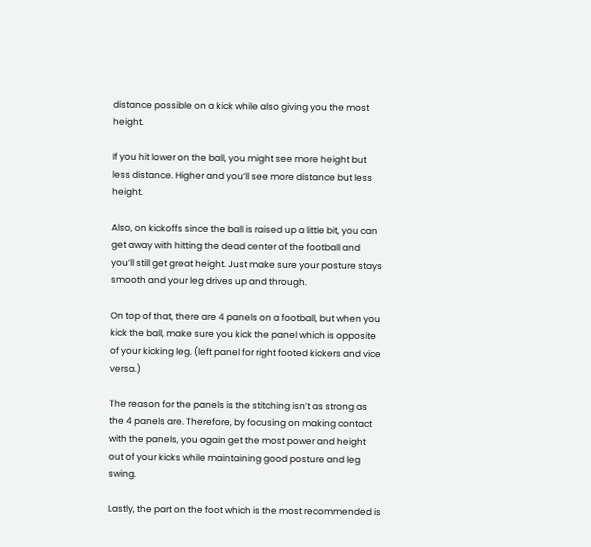distance possible on a kick while also giving you the most height.

If you hit lower on the ball, you might see more height but less distance. Higher and you’ll see more distance but less height.

Also, on kickoffs since the ball is raised up a little bit, you can get away with hitting the dead center of the football and you’ll still get great height. Just make sure your posture stays smooth and your leg drives up and through.

On top of that, there are 4 panels on a football, but when you kick the ball, make sure you kick the panel which is opposite of your kicking leg. (left panel for right footed kickers and vice versa.)

The reason for the panels is the stitching isn’t as strong as the 4 panels are. Therefore, by focusing on making contact with the panels, you again get the most power and height out of your kicks while maintaining good posture and leg swing.

Lastly, the part on the foot which is the most recommended is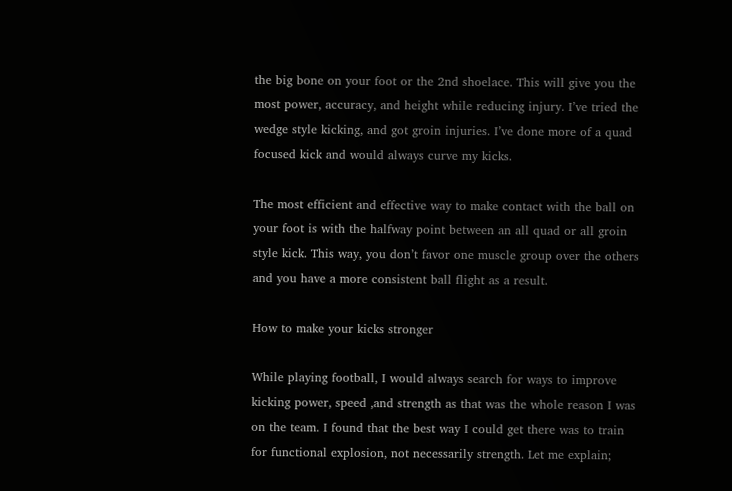the big bone on your foot or the 2nd shoelace. This will give you the most power, accuracy, and height while reducing injury. I’ve tried the wedge style kicking, and got groin injuries. I’ve done more of a quad focused kick and would always curve my kicks.

The most efficient and effective way to make contact with the ball on your foot is with the halfway point between an all quad or all groin style kick. This way, you don’t favor one muscle group over the others and you have a more consistent ball flight as a result.

How to make your kicks stronger

While playing football, I would always search for ways to improve kicking power, speed ,and strength as that was the whole reason I was on the team. I found that the best way I could get there was to train for functional explosion, not necessarily strength. Let me explain;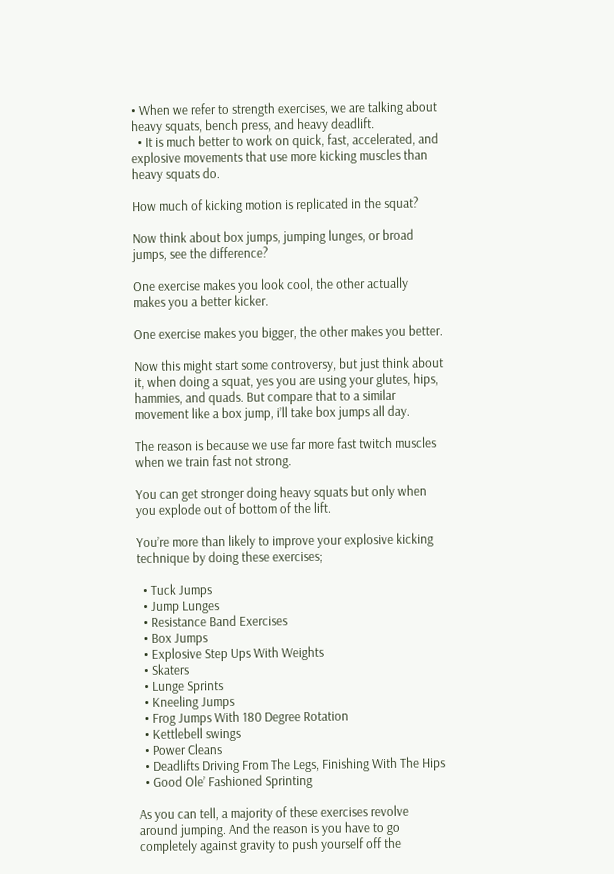• When we refer to strength exercises, we are talking about heavy squats, bench press, and heavy deadlift.
  • It is much better to work on quick, fast, accelerated, and explosive movements that use more kicking muscles than heavy squats do.

How much of kicking motion is replicated in the squat?

Now think about box jumps, jumping lunges, or broad jumps, see the difference?

One exercise makes you look cool, the other actually makes you a better kicker.

One exercise makes you bigger, the other makes you better.

Now this might start some controversy, but just think about it, when doing a squat, yes you are using your glutes, hips, hammies, and quads. But compare that to a similar movement like a box jump, i’ll take box jumps all day.

The reason is because we use far more fast twitch muscles when we train fast not strong.

You can get stronger doing heavy squats but only when you explode out of bottom of the lift.

You’re more than likely to improve your explosive kicking technique by doing these exercises;

  • Tuck Jumps
  • Jump Lunges
  • Resistance Band Exercises
  • Box Jumps
  • Explosive Step Ups With Weights
  • Skaters
  • Lunge Sprints
  • Kneeling Jumps
  • Frog Jumps With 180 Degree Rotation
  • Kettlebell swings
  • Power Cleans
  • Deadlifts Driving From The Legs, Finishing With The Hips
  • Good Ole’ Fashioned Sprinting

As you can tell, a majority of these exercises revolve around jumping. And the reason is you have to go completely against gravity to push yourself off the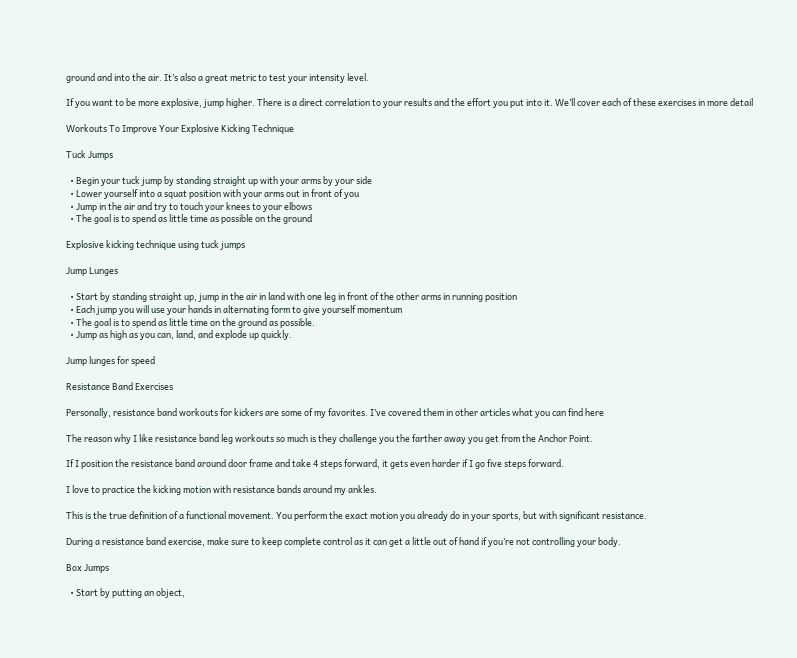ground and into the air. It’s also a great metric to test your intensity level.

If you want to be more explosive, jump higher. There is a direct correlation to your results and the effort you put into it. We’ll cover each of these exercises in more detail

Workouts To Improve Your Explosive Kicking Technique

Tuck Jumps

  • Begin your tuck jump by standing straight up with your arms by your side
  • Lower yourself into a squat position with your arms out in front of you
  • Jump in the air and try to touch your knees to your elbows
  • The goal is to spend as little time as possible on the ground

Explosive kicking technique using tuck jumps

Jump Lunges

  • Start by standing straight up, jump in the air in land with one leg in front of the other arms in running position
  • Each jump you will use your hands in alternating form to give yourself momentum
  • The goal is to spend as little time on the ground as possible.
  • Jump as high as you can, land, and explode up quickly.

Jump lunges for speed

Resistance Band Exercises

Personally, resistance band workouts for kickers are some of my favorites. I’ve covered them in other articles what you can find here

The reason why I like resistance band leg workouts so much is they challenge you the farther away you get from the Anchor Point.

If I position the resistance band around door frame and take 4 steps forward, it gets even harder if I go five steps forward.

I love to practice the kicking motion with resistance bands around my ankles.

This is the true definition of a functional movement. You perform the exact motion you already do in your sports, but with significant resistance.

During a resistance band exercise, make sure to keep complete control as it can get a little out of hand if you’re not controlling your body.

Box Jumps

  • Start by putting an object,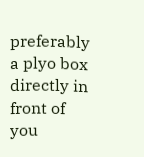preferably a plyo box directly in front of you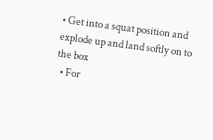• Get into a squat position and explode up and land softly on to the box
  • For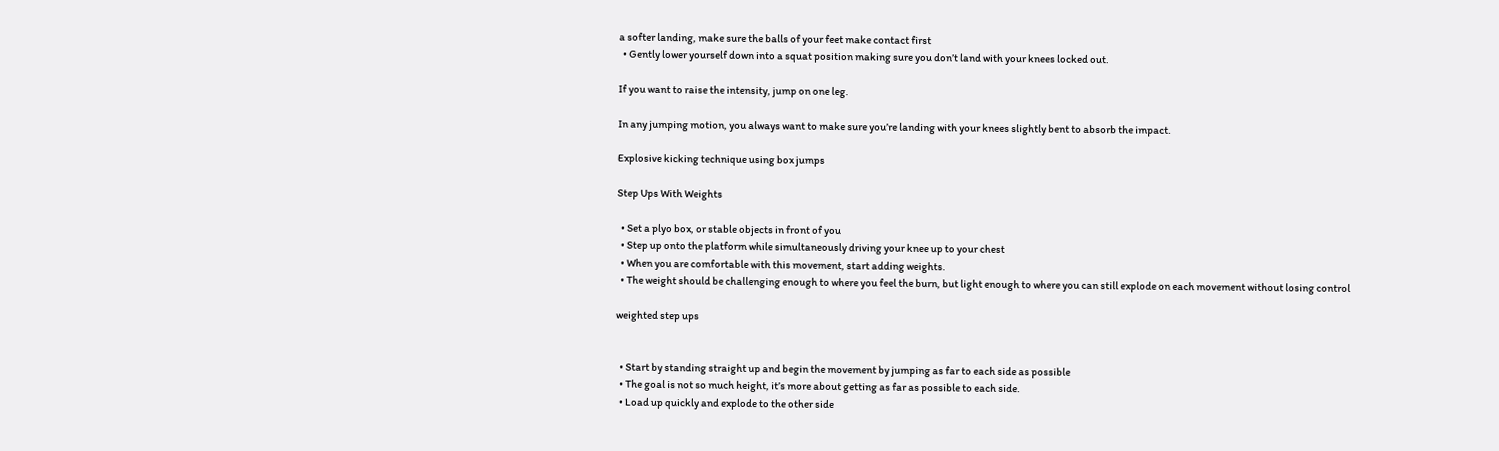a softer landing, make sure the balls of your feet make contact first
  • Gently lower yourself down into a squat position making sure you don’t land with your knees locked out.

If you want to raise the intensity, jump on one leg.

In any jumping motion, you always want to make sure you’re landing with your knees slightly bent to absorb the impact.

Explosive kicking technique using box jumps

Step Ups With Weights

  • Set a plyo box, or stable objects in front of you
  • Step up onto the platform while simultaneously driving your knee up to your chest
  • When you are comfortable with this movement, start adding weights.
  • The weight should be challenging enough to where you feel the burn, but light enough to where you can still explode on each movement without losing control

weighted step ups


  • Start by standing straight up and begin the movement by jumping as far to each side as possible
  • The goal is not so much height, it’s more about getting as far as possible to each side.
  • Load up quickly and explode to the other side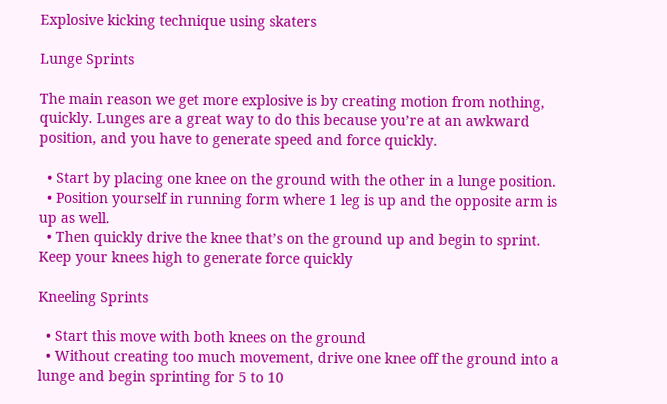Explosive kicking technique using skaters

Lunge Sprints

The main reason we get more explosive is by creating motion from nothing, quickly. Lunges are a great way to do this because you’re at an awkward position, and you have to generate speed and force quickly.

  • Start by placing one knee on the ground with the other in a lunge position.
  • Position yourself in running form where 1 leg is up and the opposite arm is up as well.
  • Then quickly drive the knee that’s on the ground up and begin to sprint. Keep your knees high to generate force quickly

Kneeling Sprints

  • Start this move with both knees on the ground
  • Without creating too much movement, drive one knee off the ground into a lunge and begin sprinting for 5 to 10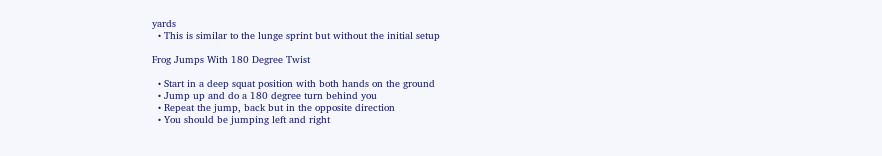yards
  • This is similar to the lunge sprint but without the initial setup

Frog Jumps With 180 Degree Twist

  • Start in a deep squat position with both hands on the ground
  • Jump up and do a 180 degree turn behind you
  • Repeat the jump, back but in the opposite direction
  • You should be jumping left and right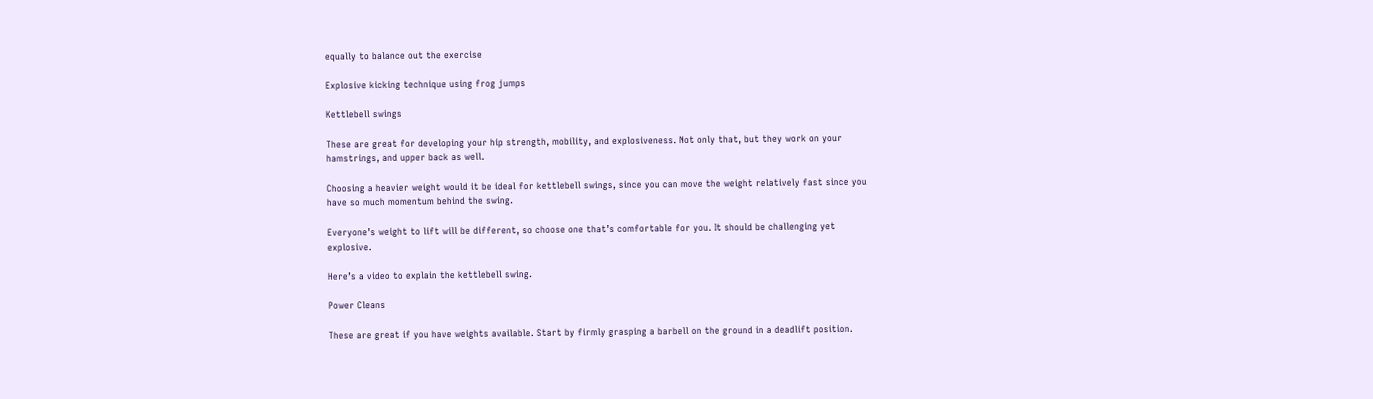equally to balance out the exercise

Explosive kicking technique using frog jumps

Kettlebell swings

These are great for developing your hip strength, mobility, and explosiveness. Not only that, but they work on your hamstrings, and upper back as well.

Choosing a heavier weight would it be ideal for kettlebell swings, since you can move the weight relatively fast since you have so much momentum behind the swing.

Everyone’s weight to lift will be different, so choose one that’s comfortable for you. It should be challenging yet explosive.

Here’s a video to explain the kettlebell swing.

Power Cleans

These are great if you have weights available. Start by firmly grasping a barbell on the ground in a deadlift position.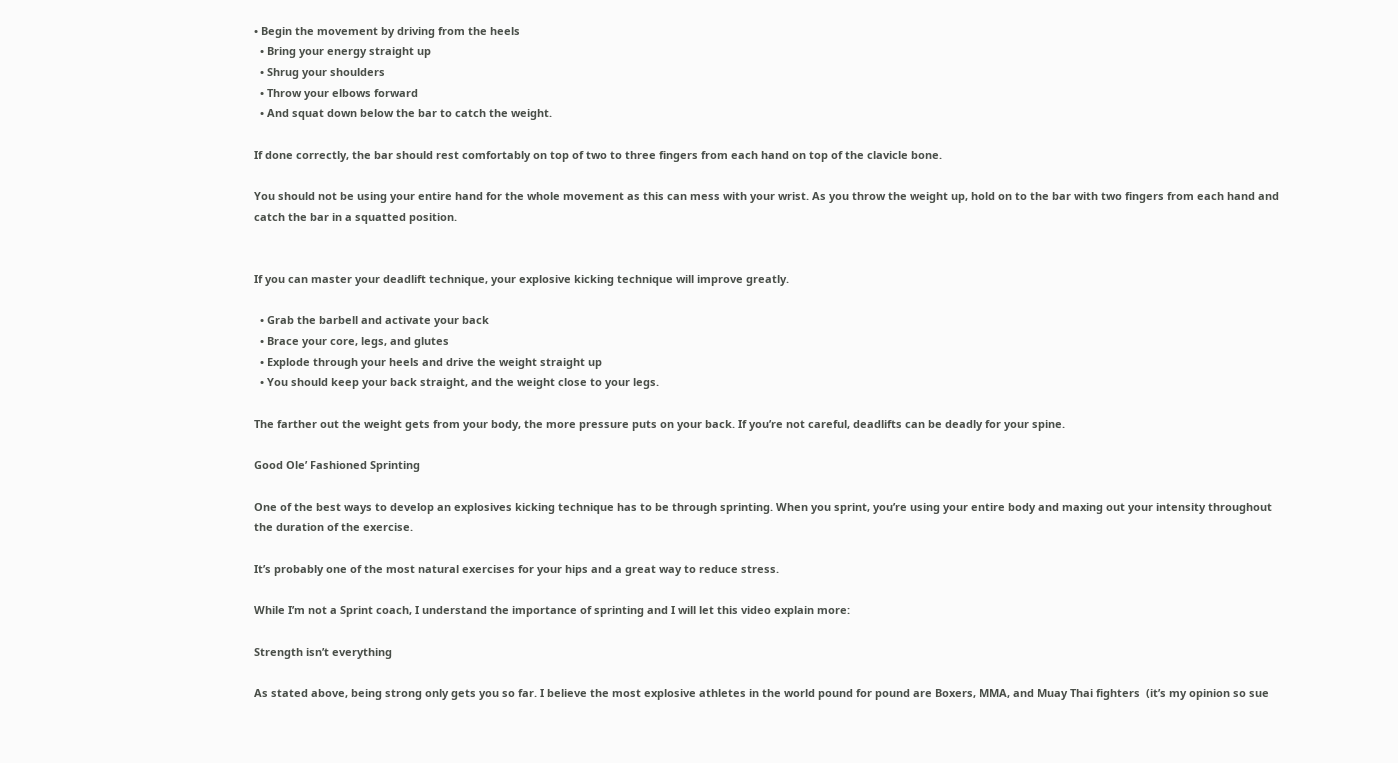• Begin the movement by driving from the heels
  • Bring your energy straight up
  • Shrug your shoulders
  • Throw your elbows forward
  • And squat down below the bar to catch the weight.

If done correctly, the bar should rest comfortably on top of two to three fingers from each hand on top of the clavicle bone.

You should not be using your entire hand for the whole movement as this can mess with your wrist. As you throw the weight up, hold on to the bar with two fingers from each hand and catch the bar in a squatted position.


If you can master your deadlift technique, your explosive kicking technique will improve greatly.

  • Grab the barbell and activate your back
  • Brace your core, legs, and glutes
  • Explode through your heels and drive the weight straight up
  • You should keep your back straight, and the weight close to your legs.

The farther out the weight gets from your body, the more pressure puts on your back. If you’re not careful, deadlifts can be deadly for your spine.

Good Ole’ Fashioned Sprinting

One of the best ways to develop an explosives kicking technique has to be through sprinting. When you sprint, you’re using your entire body and maxing out your intensity throughout the duration of the exercise.

It’s probably one of the most natural exercises for your hips and a great way to reduce stress.

While I’m not a Sprint coach, I understand the importance of sprinting and I will let this video explain more:

Strength isn’t everything

As stated above, being strong only gets you so far. I believe the most explosive athletes in the world pound for pound are Boxers, MMA, and Muay Thai fighters  (it’s my opinion so sue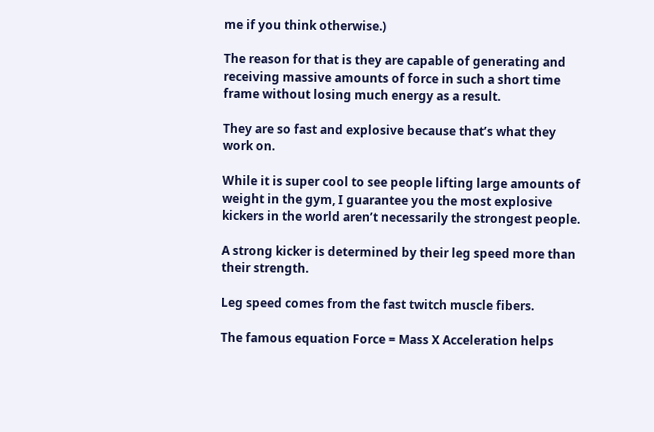me if you think otherwise.)

The reason for that is they are capable of generating and receiving massive amounts of force in such a short time frame without losing much energy as a result.

They are so fast and explosive because that’s what they work on.

While it is super cool to see people lifting large amounts of weight in the gym, I guarantee you the most explosive kickers in the world aren’t necessarily the strongest people.

A strong kicker is determined by their leg speed more than their strength.

Leg speed comes from the fast twitch muscle fibers.

The famous equation Force = Mass X Acceleration helps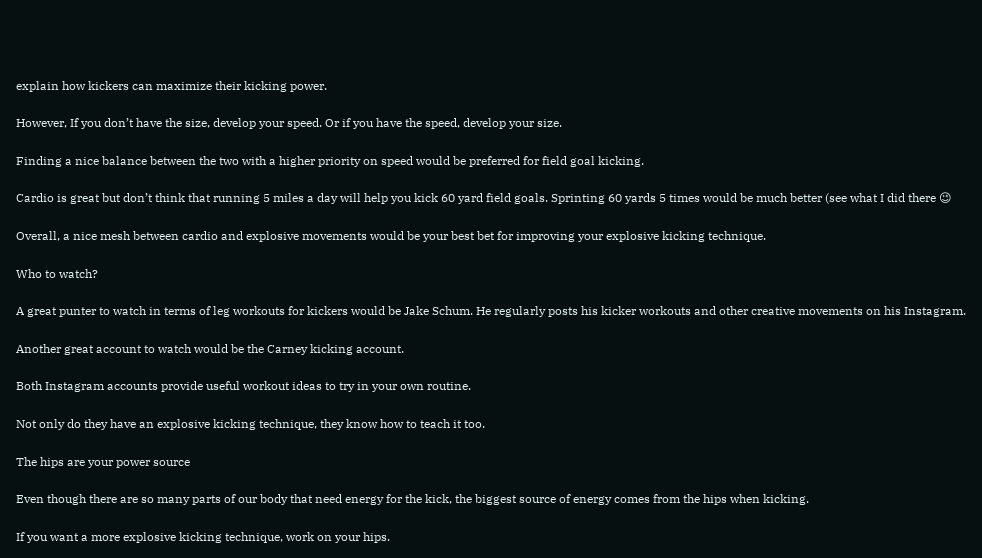explain how kickers can maximize their kicking power.

However, If you don’t have the size, develop your speed. Or if you have the speed, develop your size.

Finding a nice balance between the two with a higher priority on speed would be preferred for field goal kicking.

Cardio is great but don’t think that running 5 miles a day will help you kick 60 yard field goals. Sprinting 60 yards 5 times would be much better (see what I did there 😉

Overall, a nice mesh between cardio and explosive movements would be your best bet for improving your explosive kicking technique.

Who to watch?

A great punter to watch in terms of leg workouts for kickers would be Jake Schum. He regularly posts his kicker workouts and other creative movements on his Instagram.

Another great account to watch would be the Carney kicking account.

Both Instagram accounts provide useful workout ideas to try in your own routine.

Not only do they have an explosive kicking technique, they know how to teach it too.

The hips are your power source

Even though there are so many parts of our body that need energy for the kick, the biggest source of energy comes from the hips when kicking.

If you want a more explosive kicking technique, work on your hips.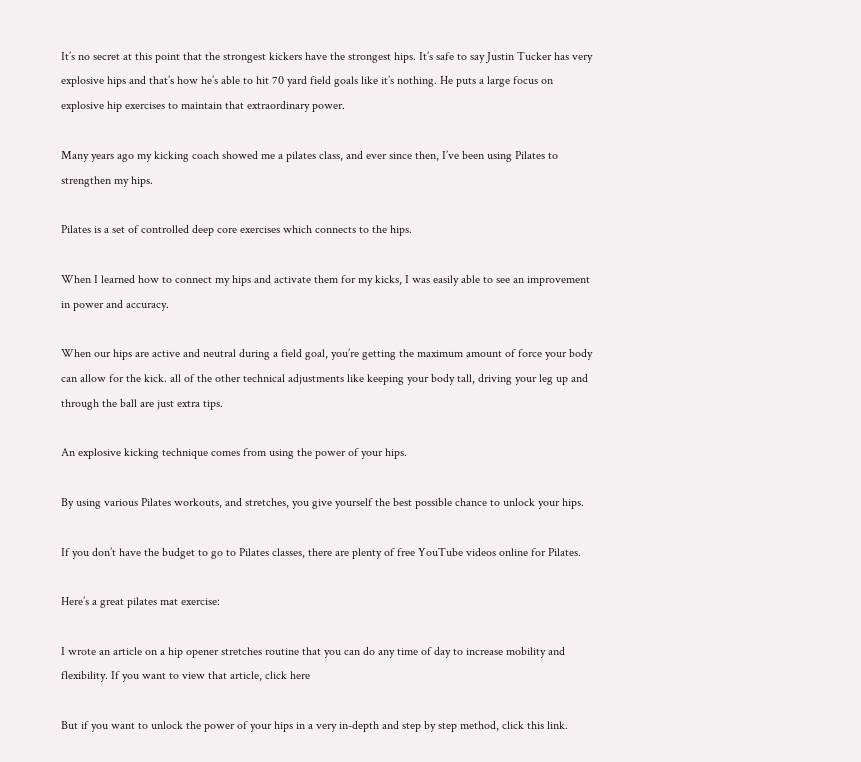It’s no secret at this point that the strongest kickers have the strongest hips. It’s safe to say Justin Tucker has very explosive hips and that’s how he’s able to hit 70 yard field goals like it’s nothing. He puts a large focus on explosive hip exercises to maintain that extraordinary power.

Many years ago my kicking coach showed me a pilates class, and ever since then, I’ve been using Pilates to strengthen my hips.

Pilates is a set of controlled deep core exercises which connects to the hips.

When I learned how to connect my hips and activate them for my kicks, I was easily able to see an improvement in power and accuracy.

When our hips are active and neutral during a field goal, you’re getting the maximum amount of force your body can allow for the kick. all of the other technical adjustments like keeping your body tall, driving your leg up and through the ball are just extra tips.

An explosive kicking technique comes from using the power of your hips.

By using various Pilates workouts, and stretches, you give yourself the best possible chance to unlock your hips.

If you don’t have the budget to go to Pilates classes, there are plenty of free YouTube videos online for Pilates.

Here’s a great pilates mat exercise:

I wrote an article on a hip opener stretches routine that you can do any time of day to increase mobility and flexibility. If you want to view that article, click here

But if you want to unlock the power of your hips in a very in-depth and step by step method, click this link.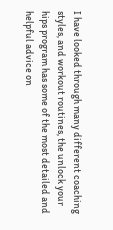I have looked through many different coaching styles, and workout routines, the unlock your hips program has some of the most detailed and helpful advice on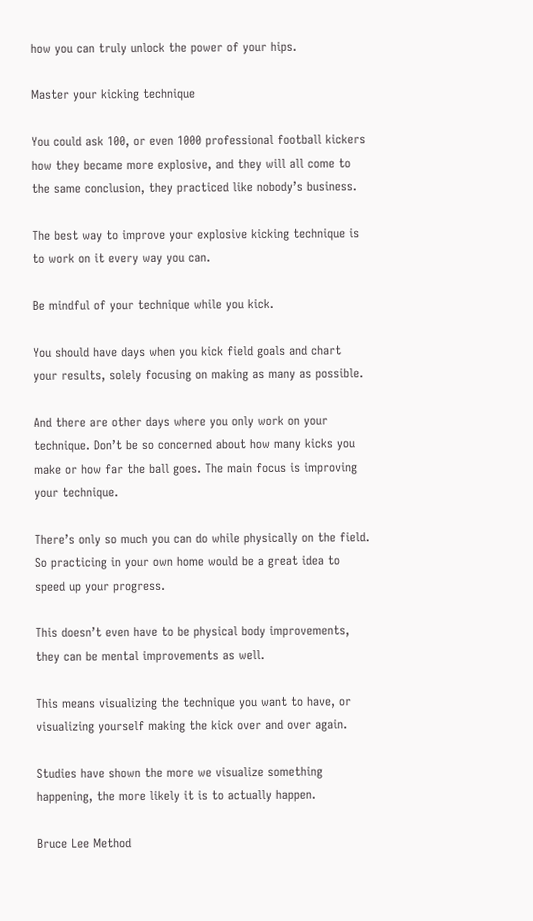how you can truly unlock the power of your hips.

Master your kicking technique

You could ask 100, or even 1000 professional football kickers how they became more explosive, and they will all come to the same conclusion, they practiced like nobody’s business.

The best way to improve your explosive kicking technique is to work on it every way you can.

Be mindful of your technique while you kick.

You should have days when you kick field goals and chart your results, solely focusing on making as many as possible.

And there are other days where you only work on your technique. Don’t be so concerned about how many kicks you make or how far the ball goes. The main focus is improving your technique.

There’s only so much you can do while physically on the field. So practicing in your own home would be a great idea to speed up your progress.

This doesn’t even have to be physical body improvements, they can be mental improvements as well.

This means visualizing the technique you want to have, or visualizing yourself making the kick over and over again.

Studies have shown the more we visualize something happening, the more likely it is to actually happen.

Bruce Lee Method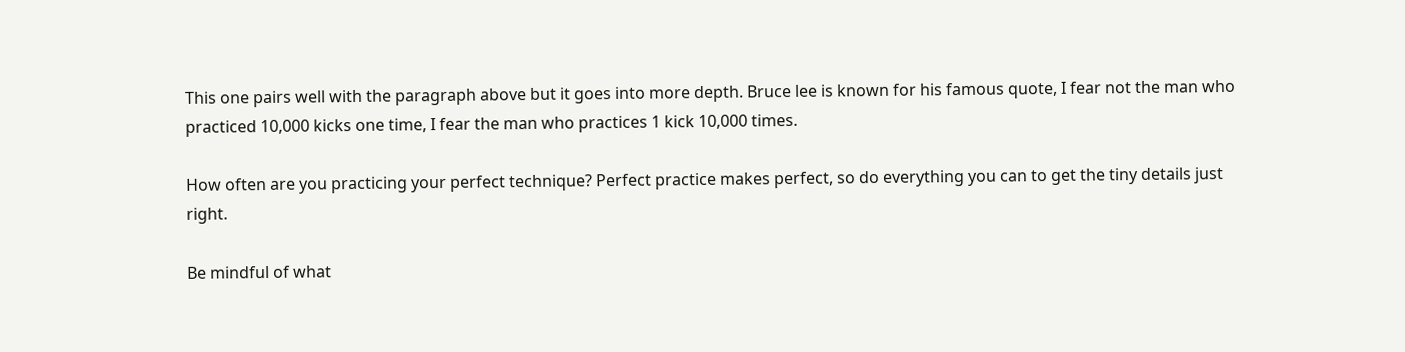This one pairs well with the paragraph above but it goes into more depth. Bruce lee is known for his famous quote, I fear not the man who practiced 10,000 kicks one time, I fear the man who practices 1 kick 10,000 times.

How often are you practicing your perfect technique? Perfect practice makes perfect, so do everything you can to get the tiny details just right.

Be mindful of what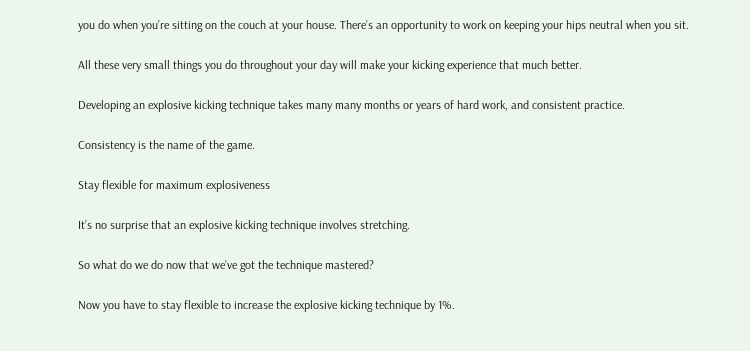you do when you’re sitting on the couch at your house. There’s an opportunity to work on keeping your hips neutral when you sit.

All these very small things you do throughout your day will make your kicking experience that much better.

Developing an explosive kicking technique takes many many months or years of hard work, and consistent practice.

Consistency is the name of the game.

Stay flexible for maximum explosiveness

It’s no surprise that an explosive kicking technique involves stretching.

So what do we do now that we’ve got the technique mastered?

Now you have to stay flexible to increase the explosive kicking technique by 1%.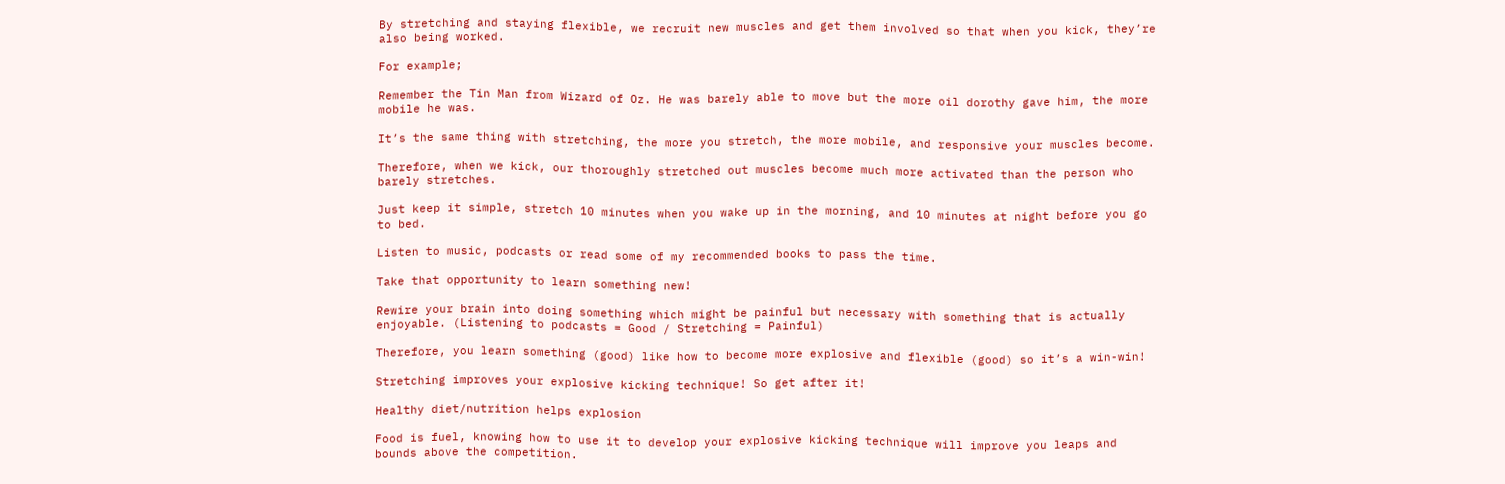By stretching and staying flexible, we recruit new muscles and get them involved so that when you kick, they’re also being worked.

For example;

Remember the Tin Man from Wizard of Oz. He was barely able to move but the more oil dorothy gave him, the more mobile he was.

It’s the same thing with stretching, the more you stretch, the more mobile, and responsive your muscles become.

Therefore, when we kick, our thoroughly stretched out muscles become much more activated than the person who barely stretches.

Just keep it simple, stretch 10 minutes when you wake up in the morning, and 10 minutes at night before you go to bed.

Listen to music, podcasts or read some of my recommended books to pass the time.

Take that opportunity to learn something new!

Rewire your brain into doing something which might be painful but necessary with something that is actually enjoyable. (Listening to podcasts = Good / Stretching = Painful)

Therefore, you learn something (good) like how to become more explosive and flexible (good) so it’s a win-win!

Stretching improves your explosive kicking technique! So get after it!

Healthy diet/nutrition helps explosion

Food is fuel, knowing how to use it to develop your explosive kicking technique will improve you leaps and bounds above the competition.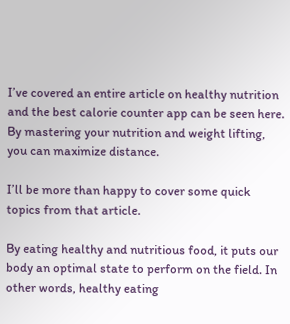I’ve covered an entire article on healthy nutrition and the best calorie counter app can be seen here. By mastering your nutrition and weight lifting, you can maximize distance.

I’ll be more than happy to cover some quick topics from that article.

By eating healthy and nutritious food, it puts our body an optimal state to perform on the field. In other words, healthy eating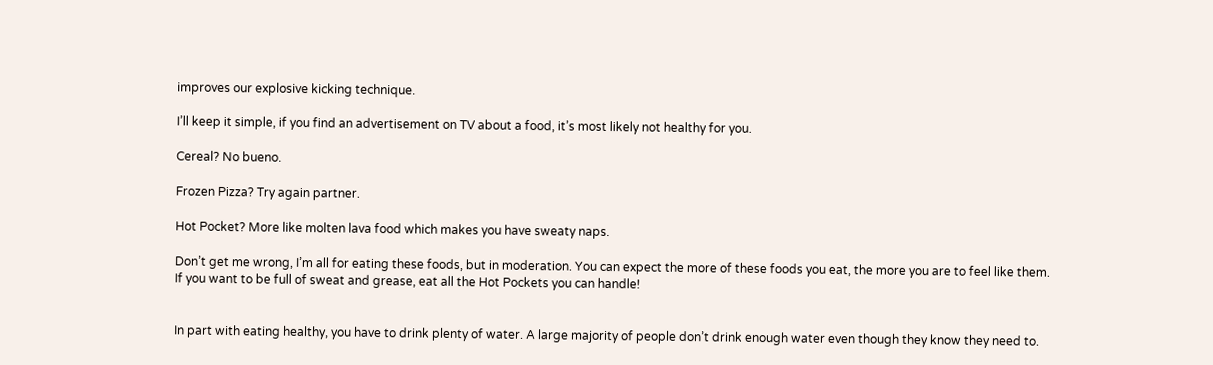improves our explosive kicking technique.

I’ll keep it simple, if you find an advertisement on TV about a food, it’s most likely not healthy for you.

Cereal? No bueno.

Frozen Pizza? Try again partner.

Hot Pocket? More like molten lava food which makes you have sweaty naps.

Don’t get me wrong, I’m all for eating these foods, but in moderation. You can expect the more of these foods you eat, the more you are to feel like them. If you want to be full of sweat and grease, eat all the Hot Pockets you can handle!


In part with eating healthy, you have to drink plenty of water. A large majority of people don’t drink enough water even though they know they need to.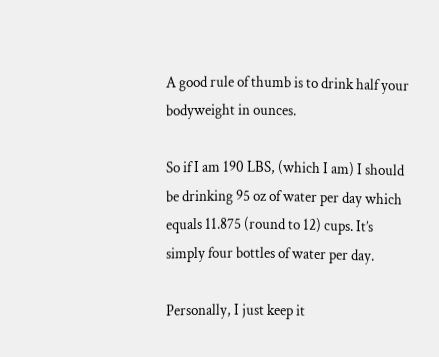A good rule of thumb is to drink half your bodyweight in ounces.

So if I am 190 LBS, (which I am) I should be drinking 95 oz of water per day which equals 11.875 (round to 12) cups. It’s simply four bottles of water per day.

Personally, I just keep it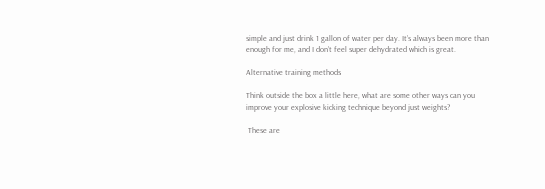simple and just drink 1 gallon of water per day. It’s always been more than enough for me, and I don’t feel super dehydrated which is great.

Alternative training methods

Think outside the box a little here, what are some other ways can you improve your explosive kicking technique beyond just weights?

 These are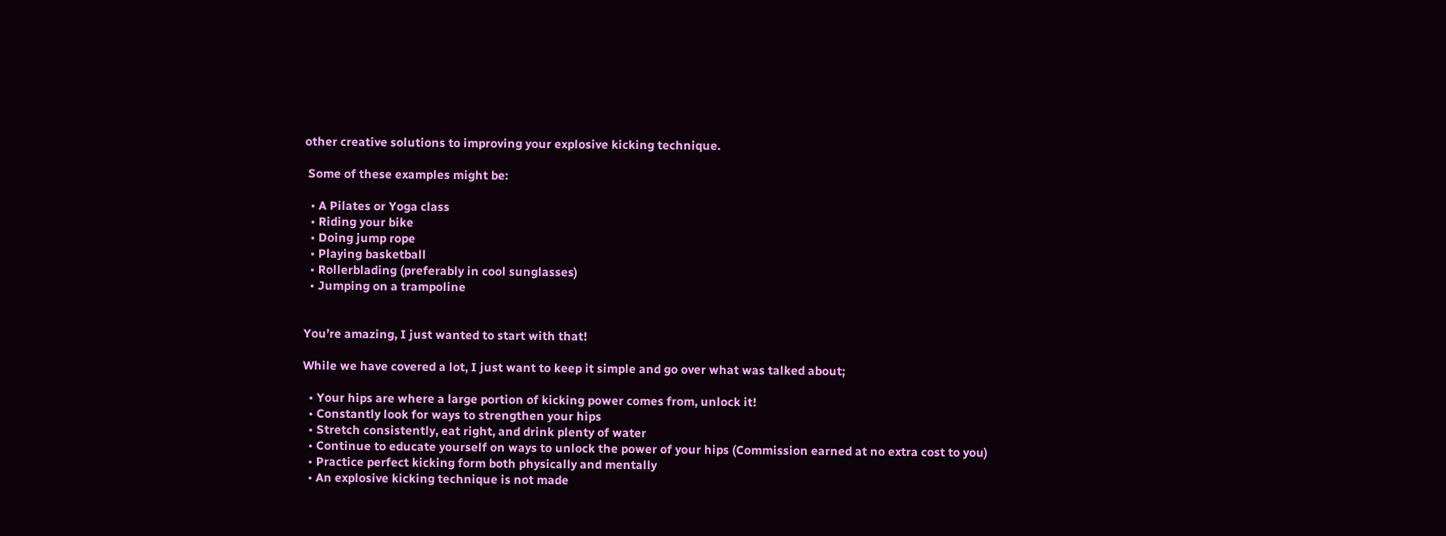other creative solutions to improving your explosive kicking technique.

 Some of these examples might be:

  • A Pilates or Yoga class
  • Riding your bike
  • Doing jump rope
  • Playing basketball
  • Rollerblading (preferably in cool sunglasses)
  • Jumping on a trampoline


You’re amazing, I just wanted to start with that!

While we have covered a lot, I just want to keep it simple and go over what was talked about;

  • Your hips are where a large portion of kicking power comes from, unlock it!
  • Constantly look for ways to strengthen your hips
  • Stretch consistently, eat right, and drink plenty of water
  • Continue to educate yourself on ways to unlock the power of your hips (Commission earned at no extra cost to you)
  • Practice perfect kicking form both physically and mentally
  • An explosive kicking technique is not made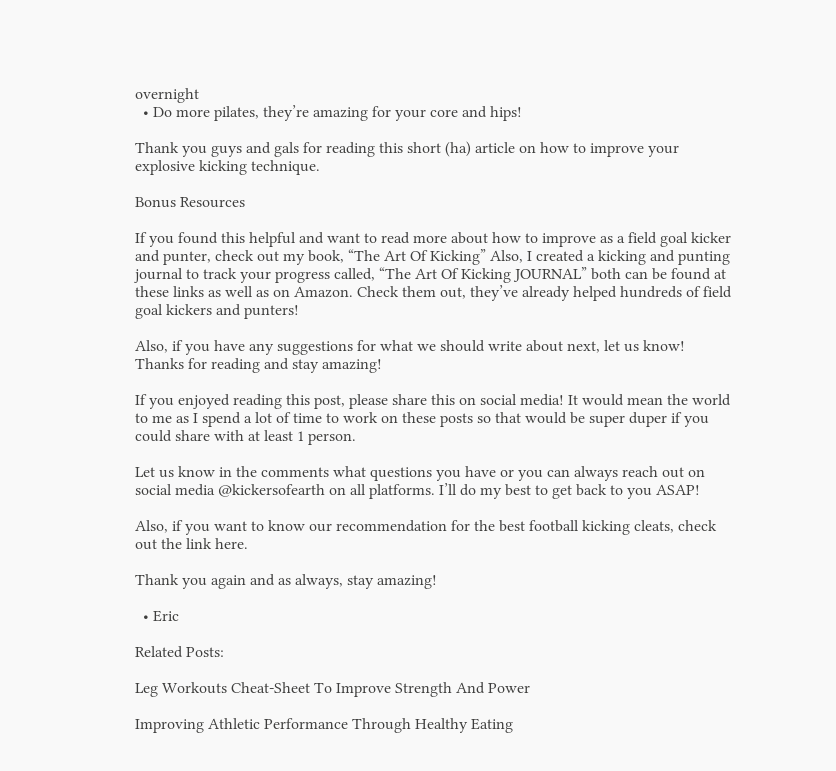overnight
  • Do more pilates, they’re amazing for your core and hips!

Thank you guys and gals for reading this short (ha) article on how to improve your explosive kicking technique.

Bonus Resources

If you found this helpful and want to read more about how to improve as a field goal kicker and punter, check out my book, “The Art Of Kicking” Also, I created a kicking and punting journal to track your progress called, “The Art Of Kicking JOURNAL” both can be found at these links as well as on Amazon. Check them out, they’ve already helped hundreds of field goal kickers and punters!

Also, if you have any suggestions for what we should write about next, let us know! Thanks for reading and stay amazing!

If you enjoyed reading this post, please share this on social media! It would mean the world to me as I spend a lot of time to work on these posts so that would be super duper if you could share with at least 1 person.

Let us know in the comments what questions you have or you can always reach out on social media @kickersofearth on all platforms. I’ll do my best to get back to you ASAP!

Also, if you want to know our recommendation for the best football kicking cleats, check out the link here.

Thank you again and as always, stay amazing!

  • Eric

Related Posts:

Leg Workouts Cheat-Sheet To Improve Strength And Power

Improving Athletic Performance Through Healthy Eating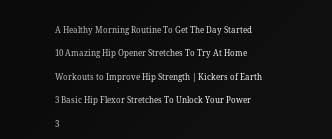A Healthy Morning Routine To Get The Day Started

10 Amazing Hip Opener Stretches To Try At Home

Workouts to Improve Hip Strength | Kickers of Earth

3 Basic Hip Flexor Stretches To Unlock Your Power

3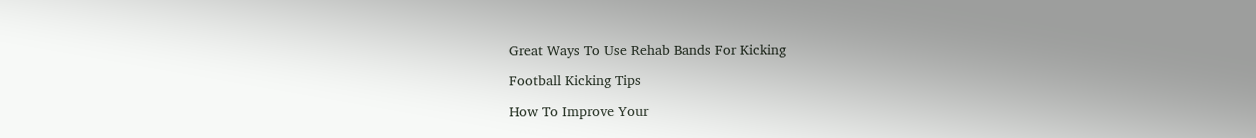Great Ways To Use Rehab Bands For Kicking

Football Kicking Tips

How To Improve Your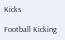Kicks

Football Kicking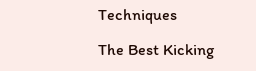Techniques

The Best Kicking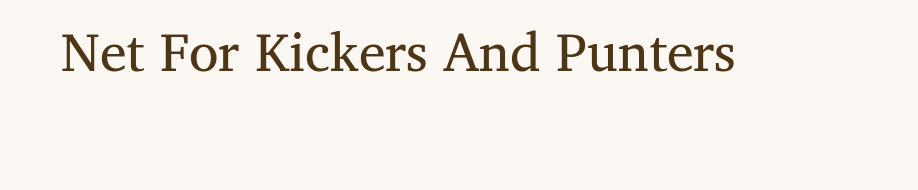Net For Kickers And Punters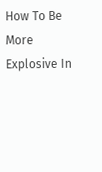How To Be More Explosive In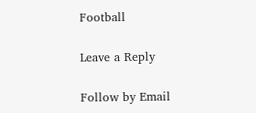Football

Leave a Reply

Follow by Email